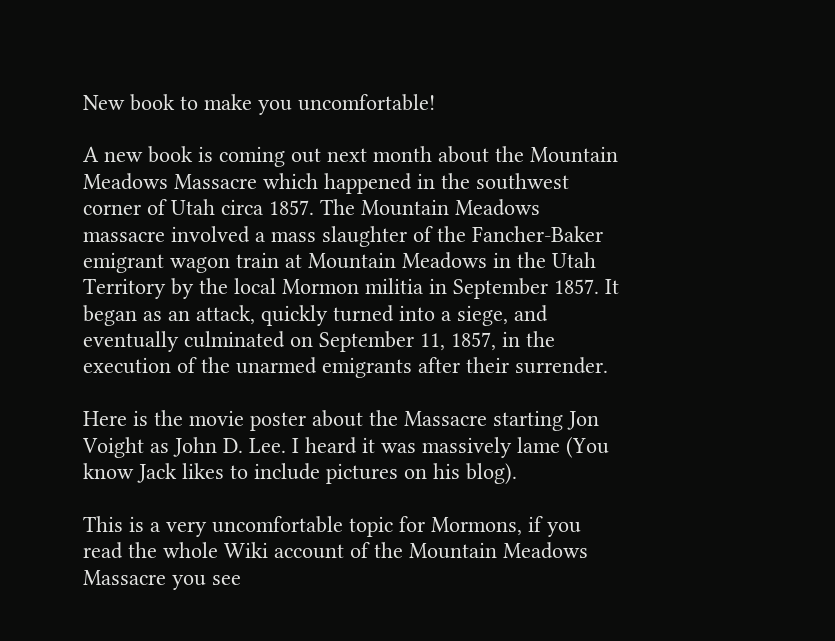New book to make you uncomfortable!

A new book is coming out next month about the Mountain Meadows Massacre which happened in the southwest corner of Utah circa 1857. The Mountain Meadows massacre involved a mass slaughter of the Fancher-Baker emigrant wagon train at Mountain Meadows in the Utah Territory by the local Mormon militia in September 1857. It began as an attack, quickly turned into a siege, and eventually culminated on September 11, 1857, in the execution of the unarmed emigrants after their surrender.

Here is the movie poster about the Massacre starting Jon Voight as John D. Lee. I heard it was massively lame (You know Jack likes to include pictures on his blog).

This is a very uncomfortable topic for Mormons, if you read the whole Wiki account of the Mountain Meadows Massacre you see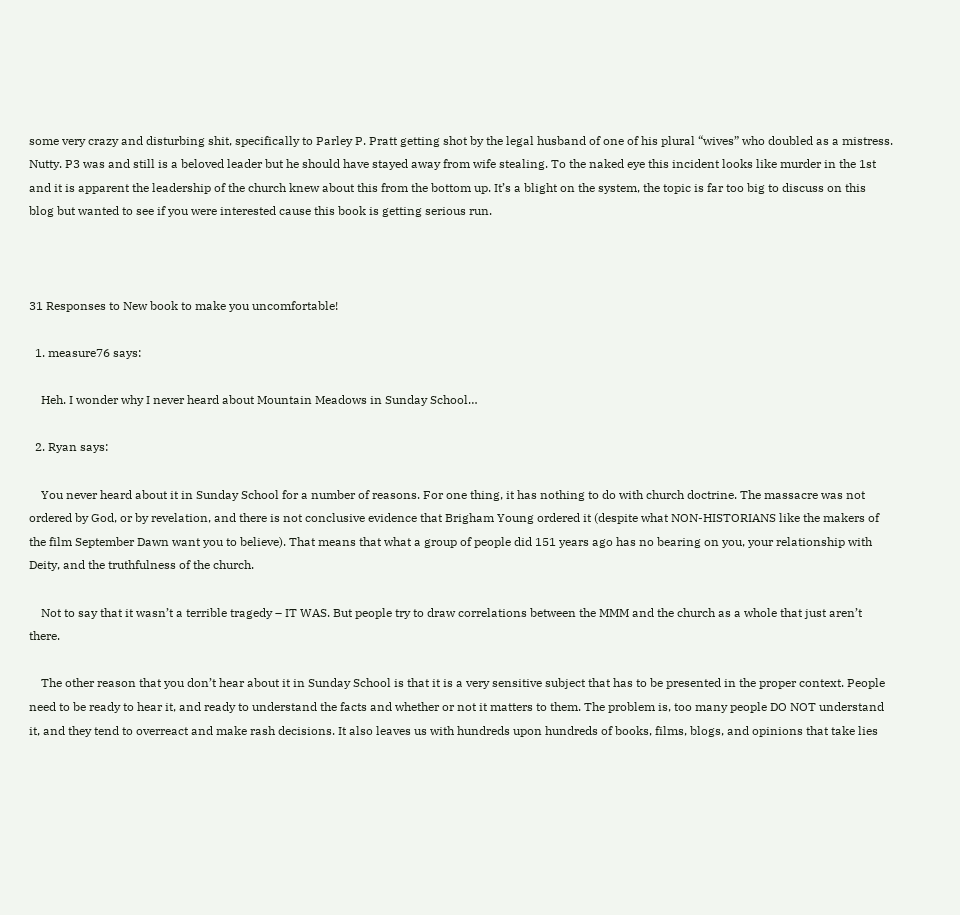some very crazy and disturbing shit, specifically to Parley P. Pratt getting shot by the legal husband of one of his plural “wives” who doubled as a mistress. Nutty. P3 was and still is a beloved leader but he should have stayed away from wife stealing. To the naked eye this incident looks like murder in the 1st and it is apparent the leadership of the church knew about this from the bottom up. It’s a blight on the system, the topic is far too big to discuss on this blog but wanted to see if you were interested cause this book is getting serious run.



31 Responses to New book to make you uncomfortable!

  1. measure76 says:

    Heh. I wonder why I never heard about Mountain Meadows in Sunday School…

  2. Ryan says:

    You never heard about it in Sunday School for a number of reasons. For one thing, it has nothing to do with church doctrine. The massacre was not ordered by God, or by revelation, and there is not conclusive evidence that Brigham Young ordered it (despite what NON-HISTORIANS like the makers of the film September Dawn want you to believe). That means that what a group of people did 151 years ago has no bearing on you, your relationship with Deity, and the truthfulness of the church.

    Not to say that it wasn’t a terrible tragedy – IT WAS. But people try to draw correlations between the MMM and the church as a whole that just aren’t there.

    The other reason that you don’t hear about it in Sunday School is that it is a very sensitive subject that has to be presented in the proper context. People need to be ready to hear it, and ready to understand the facts and whether or not it matters to them. The problem is, too many people DO NOT understand it, and they tend to overreact and make rash decisions. It also leaves us with hundreds upon hundreds of books, films, blogs, and opinions that take lies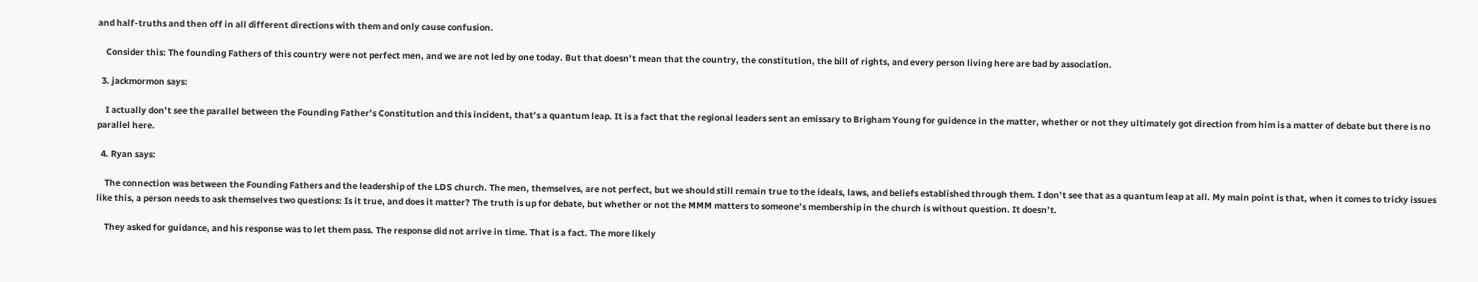and half-truths and then off in all different directions with them and only cause confusion.

    Consider this: The founding Fathers of this country were not perfect men, and we are not led by one today. But that doesn’t mean that the country, the constitution, the bill of rights, and every person living here are bad by association.

  3. jackmormon says:

    I actually don’t see the parallel between the Founding Father’s Constitution and this incident, that’s a quantum leap. It is a fact that the regional leaders sent an emissary to Brigham Young for guidence in the matter, whether or not they ultimately got direction from him is a matter of debate but there is no parallel here.

  4. Ryan says:

    The connection was between the Founding Fathers and the leadership of the LDS church. The men, themselves, are not perfect, but we should still remain true to the ideals, laws, and beliefs established through them. I don’t see that as a quantum leap at all. My main point is that, when it comes to tricky issues like this, a person needs to ask themselves two questions: Is it true, and does it matter? The truth is up for debate, but whether or not the MMM matters to someone’s membership in the church is without question. It doesn’t.

    They asked for guidance, and his response was to let them pass. The response did not arrive in time. That is a fact. The more likely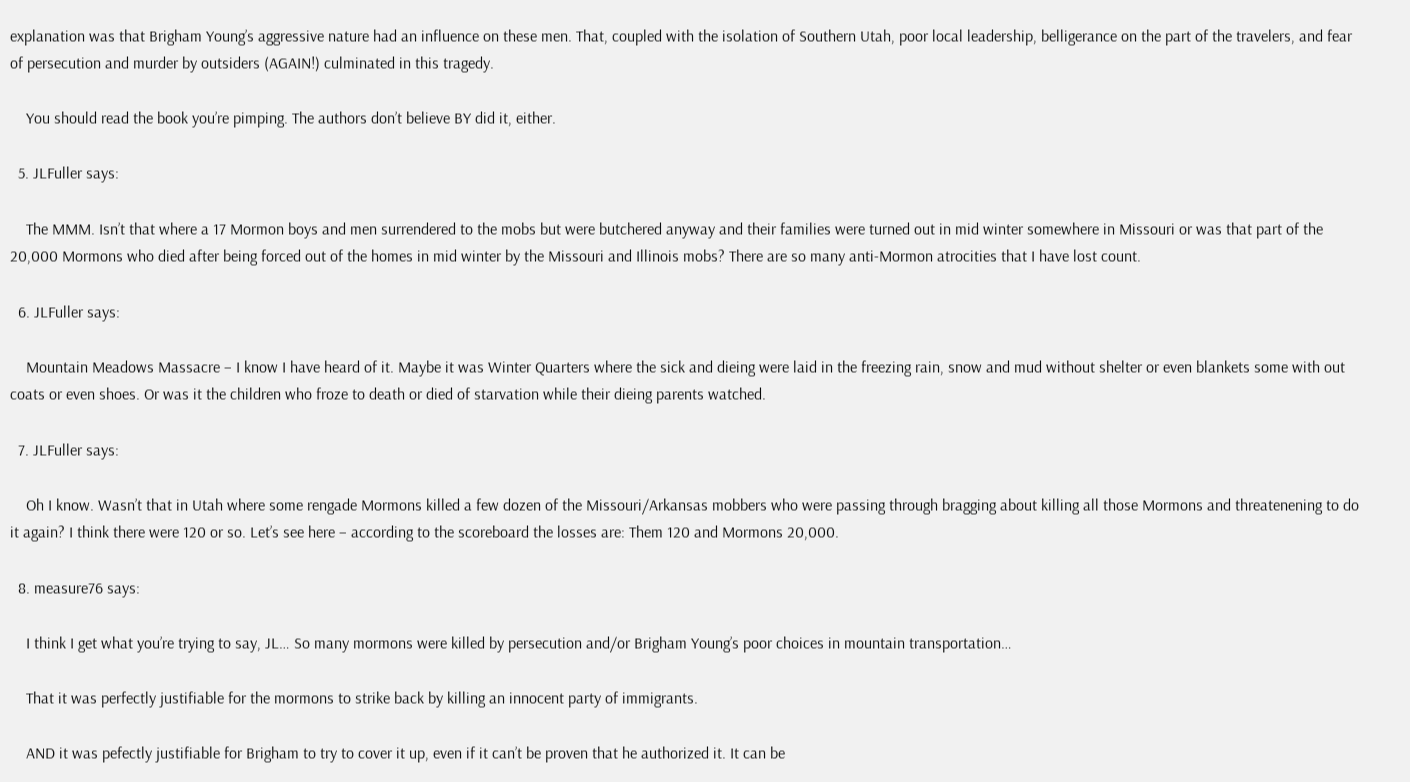explanation was that Brigham Young’s aggressive nature had an influence on these men. That, coupled with the isolation of Southern Utah, poor local leadership, belligerance on the part of the travelers, and fear of persecution and murder by outsiders (AGAIN!) culminated in this tragedy.

    You should read the book you’re pimping. The authors don’t believe BY did it, either.

  5. JLFuller says:

    The MMM. Isn’t that where a 17 Mormon boys and men surrendered to the mobs but were butchered anyway and their families were turned out in mid winter somewhere in Missouri or was that part of the 20,000 Mormons who died after being forced out of the homes in mid winter by the Missouri and Illinois mobs? There are so many anti-Mormon atrocities that I have lost count.

  6. JLFuller says:

    Mountain Meadows Massacre – I know I have heard of it. Maybe it was Winter Quarters where the sick and dieing were laid in the freezing rain, snow and mud without shelter or even blankets some with out coats or even shoes. Or was it the children who froze to death or died of starvation while their dieing parents watched.

  7. JLFuller says:

    Oh I know. Wasn’t that in Utah where some rengade Mormons killed a few dozen of the Missouri/Arkansas mobbers who were passing through bragging about killing all those Mormons and threatenening to do it again? I think there were 120 or so. Let’s see here – according to the scoreboard the losses are: Them 120 and Mormons 20,000.

  8. measure76 says:

    I think I get what you’re trying to say, JL… So many mormons were killed by persecution and/or Brigham Young’s poor choices in mountain transportation…

    That it was perfectly justifiable for the mormons to strike back by killing an innocent party of immigrants.

    AND it was pefectly justifiable for Brigham to try to cover it up, even if it can’t be proven that he authorized it. It can be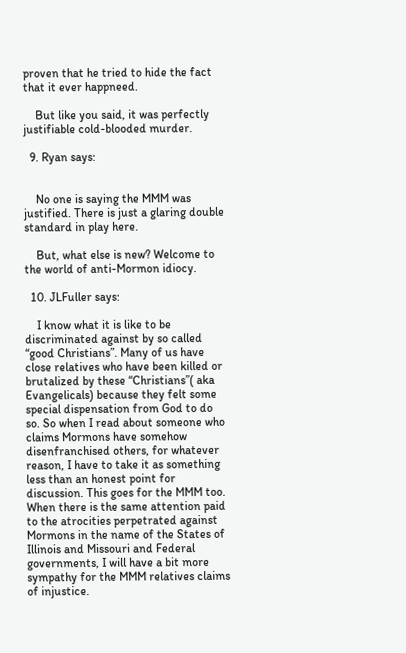proven that he tried to hide the fact that it ever happneed.

    But like you said, it was perfectly justifiable cold-blooded murder.

  9. Ryan says:


    No one is saying the MMM was justified. There is just a glaring double standard in play here.

    But, what else is new? Welcome to the world of anti-Mormon idiocy.

  10. JLFuller says:

    I know what it is like to be discriminated against by so called “good Christians”. Many of us have close relatives who have been killed or brutalized by these “Christians”( aka Evangelicals) because they felt some special dispensation from God to do so. So when I read about someone who claims Mormons have somehow disenfranchised others, for whatever reason, I have to take it as something less than an honest point for discussion. This goes for the MMM too. When there is the same attention paid to the atrocities perpetrated against Mormons in the name of the States of Illinois and Missouri and Federal governments, I will have a bit more sympathy for the MMM relatives claims of injustice.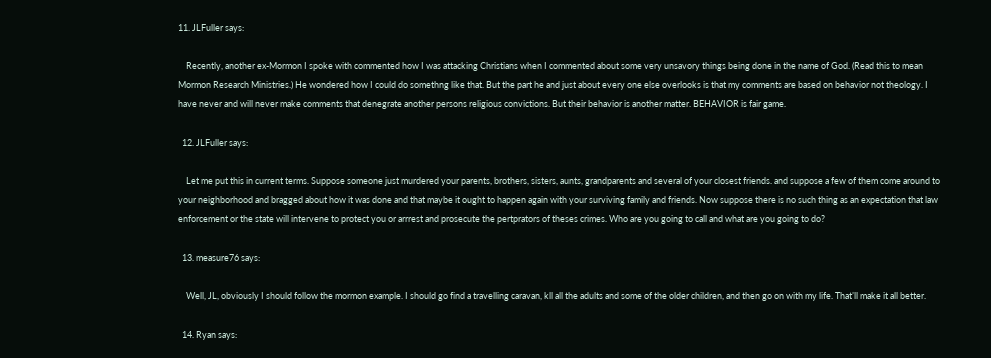11. JLFuller says:

    Recently, another ex-Mormon I spoke with commented how I was attacking Christians when I commented about some very unsavory things being done in the name of God. (Read this to mean Mormon Research Ministries.) He wondered how I could do somethng like that. But the part he and just about every one else overlooks is that my comments are based on behavior not theology. I have never and will never make comments that denegrate another persons religious convictions. But their behavior is another matter. BEHAVIOR is fair game.

  12. JLFuller says:

    Let me put this in current terms. Suppose someone just murdered your parents, brothers, sisters, aunts, grandparents and several of your closest friends. and suppose a few of them come around to your neighborhood and bragged about how it was done and that maybe it ought to happen again with your surviving family and friends. Now suppose there is no such thing as an expectation that law enforcement or the state will intervene to protect you or arrrest and prosecute the pertprators of theses crimes. Who are you going to call and what are you going to do?

  13. measure76 says:

    Well, JL, obviously I should follow the mormon example. I should go find a travelling caravan, kll all the adults and some of the older children, and then go on with my life. That’ll make it all better.

  14. Ryan says: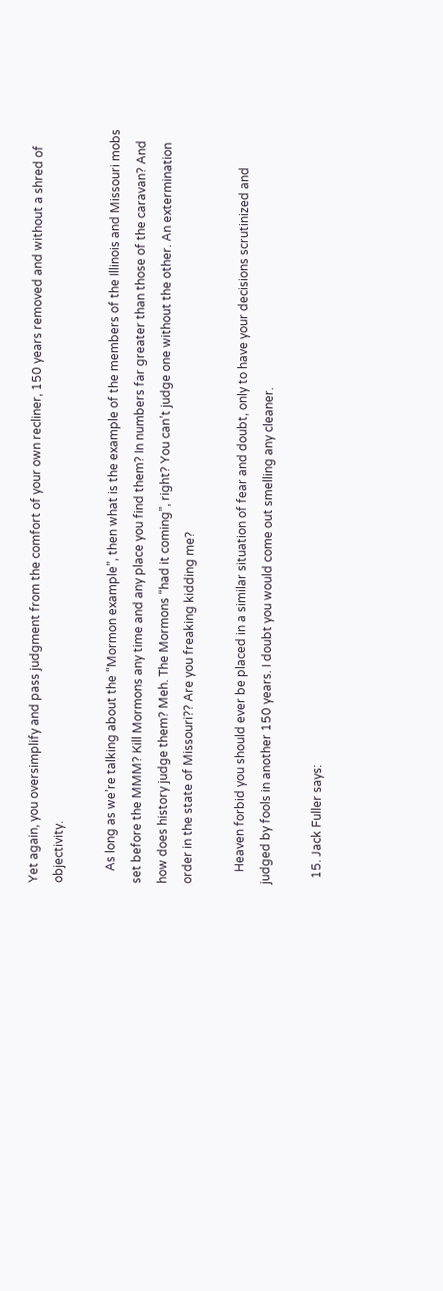Yet again, you oversimplify and pass judgment from the comfort of your own recliner, 150 years removed and without a shred of objectivity.

    As long as we’re talking about the “Mormon example”, then what is the example of the members of the Illinois and Missouri mobs set before the MMM? Kill Mormons any time and any place you find them? In numbers far greater than those of the caravan? And how does history judge them? Meh. The Mormons “had it coming”, right? You can’t judge one without the other. An extermination order in the state of Missouri?? Are you freaking kidding me?

    Heaven forbid you should ever be placed in a similar situation of fear and doubt, only to have your decisions scrutinized and judged by fools in another 150 years. I doubt you would come out smelling any cleaner.

  15. Jack Fuller says: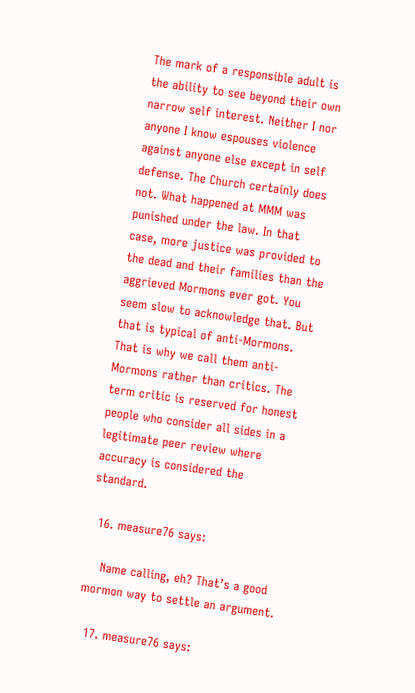The mark of a responsible adult is the ability to see beyond their own narrow self interest. Neither I nor anyone I know espouses violence against anyone else except in self defense. The Church certainly does not. What happened at MMM was punished under the law. In that case, more justice was provided to the dead and their families than the aggrieved Mormons ever got. You seem slow to acknowledge that. But that is typical of anti-Mormons. That is why we call them anti-Mormons rather than critics. The term critic is reserved for honest people who consider all sides in a legitimate peer review where accuracy is considered the standard.

  16. measure76 says:

    Name calling, eh? That’s a good mormon way to settle an argument.

  17. measure76 says: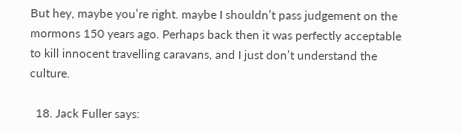But hey, maybe you’re right. maybe I shouldn’t pass judgement on the mormons 150 years ago. Perhaps back then it was perfectly acceptable to kill innocent travelling caravans, and I just don’t understand the culture.

  18. Jack Fuller says: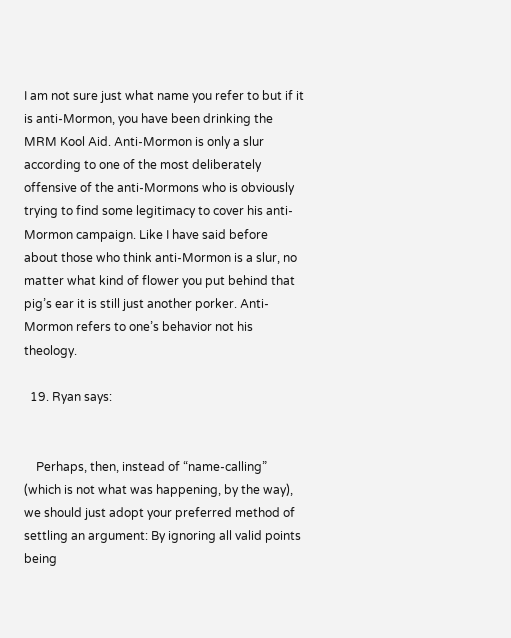I am not sure just what name you refer to but if it is anti-Mormon, you have been drinking the MRM Kool Aid. Anti-Mormon is only a slur according to one of the most deliberately offensive of the anti-Mormons who is obviously trying to find some legitimacy to cover his anti-Mormon campaign. Like I have said before about those who think anti-Mormon is a slur, no matter what kind of flower you put behind that pig’s ear it is still just another porker. Anti-Mormon refers to one’s behavior not his theology.

  19. Ryan says:


    Perhaps, then, instead of “name-calling” (which is not what was happening, by the way), we should just adopt your preferred method of settling an argument: By ignoring all valid points being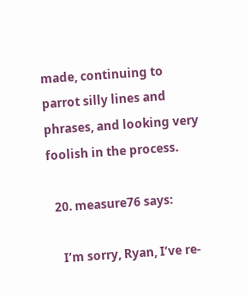made, continuing to parrot silly lines and phrases, and looking very foolish in the process.

  20. measure76 says:

    I’m sorry, Ryan, I’ve re-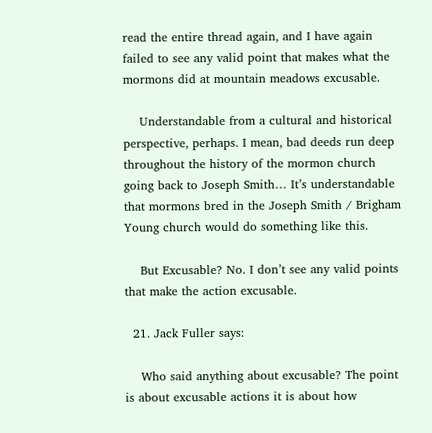read the entire thread again, and I have again failed to see any valid point that makes what the mormons did at mountain meadows excusable.

    Understandable from a cultural and historical perspective, perhaps. I mean, bad deeds run deep throughout the history of the mormon church going back to Joseph Smith… It’s understandable that mormons bred in the Joseph Smith / Brigham Young church would do something like this.

    But Excusable? No. I don’t see any valid points that make the action excusable.

  21. Jack Fuller says:

    Who said anything about excusable? The point is about excusable actions it is about how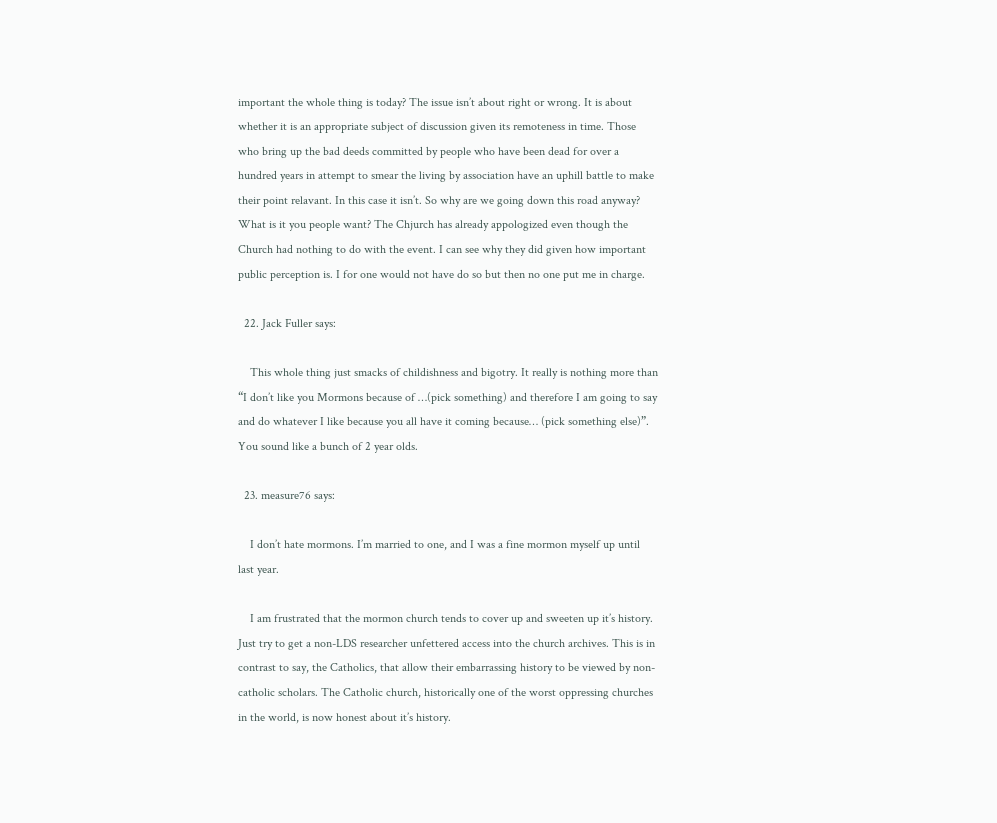important the whole thing is today? The issue isn’t about right or wrong. It is about whether it is an appropriate subject of discussion given its remoteness in time. Those who bring up the bad deeds committed by people who have been dead for over a hundred years in attempt to smear the living by association have an uphill battle to make their point relavant. In this case it isn’t. So why are we going down this road anyway? What is it you people want? The Chjurch has already appologized even though the Church had nothing to do with the event. I can see why they did given how important public perception is. I for one would not have do so but then no one put me in charge.

  22. Jack Fuller says:

    This whole thing just smacks of childishness and bigotry. It really is nothing more than “I don’t like you Mormons because of …(pick something) and therefore I am going to say and do whatever I like because you all have it coming because… (pick something else)”. You sound like a bunch of 2 year olds.

  23. measure76 says:

    I don’t hate mormons. I’m married to one, and I was a fine mormon myself up until last year.

    I am frustrated that the mormon church tends to cover up and sweeten up it’s history. Just try to get a non-LDS researcher unfettered access into the church archives. This is in contrast to say, the Catholics, that allow their embarrassing history to be viewed by non-catholic scholars. The Catholic church, historically one of the worst oppressing churches in the world, is now honest about it’s history.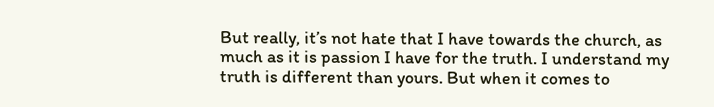But really, it’s not hate that I have towards the church, as much as it is passion I have for the truth. I understand my truth is different than yours. But when it comes to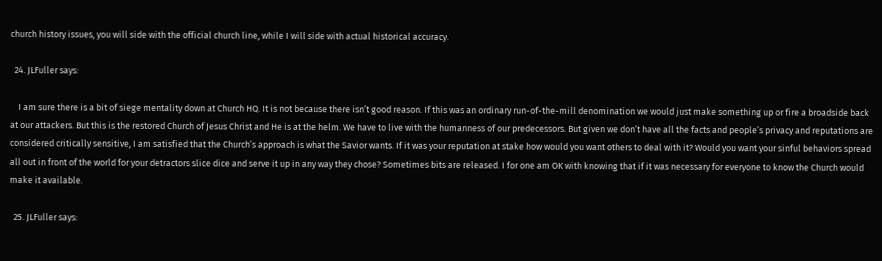church history issues, you will side with the official church line, while I will side with actual historical accuracy.

  24. JLFuller says:

    I am sure there is a bit of siege mentality down at Church HQ. It is not because there isn’t good reason. If this was an ordinary run-of-the-mill denomination we would just make something up or fire a broadside back at our attackers. But this is the restored Church of Jesus Christ and He is at the helm. We have to live with the humanness of our predecessors. But given we don’t have all the facts and people’s privacy and reputations are considered critically sensitive, I am satisfied that the Church’s approach is what the Savior wants. If it was your reputation at stake how would you want others to deal with it? Would you want your sinful behaviors spread all out in front of the world for your detractors slice dice and serve it up in any way they chose? Sometimes bits are released. I for one am OK with knowing that if it was necessary for everyone to know the Church would make it available.

  25. JLFuller says: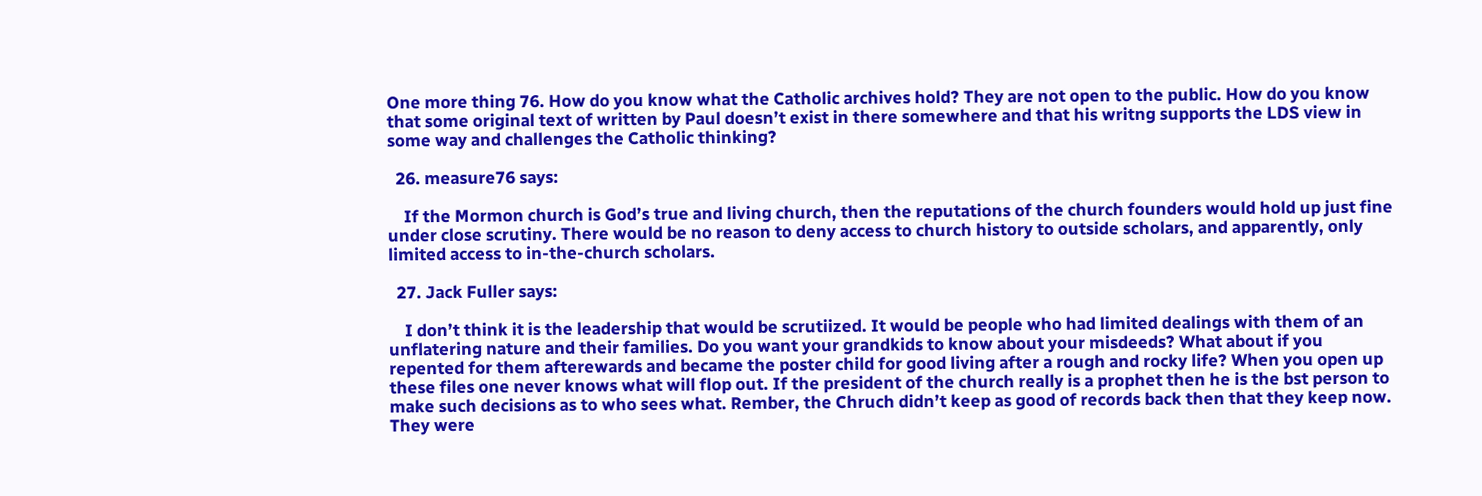One more thing 76. How do you know what the Catholic archives hold? They are not open to the public. How do you know that some original text of written by Paul doesn’t exist in there somewhere and that his writng supports the LDS view in some way and challenges the Catholic thinking?

  26. measure76 says:

    If the Mormon church is God’s true and living church, then the reputations of the church founders would hold up just fine under close scrutiny. There would be no reason to deny access to church history to outside scholars, and apparently, only limited access to in-the-church scholars.

  27. Jack Fuller says:

    I don’t think it is the leadership that would be scrutiized. It would be people who had limited dealings with them of an unflatering nature and their families. Do you want your grandkids to know about your misdeeds? What about if you repented for them afterewards and became the poster child for good living after a rough and rocky life? When you open up these files one never knows what will flop out. If the president of the church really is a prophet then he is the bst person to make such decisions as to who sees what. Rember, the Chruch didn’t keep as good of records back then that they keep now. They were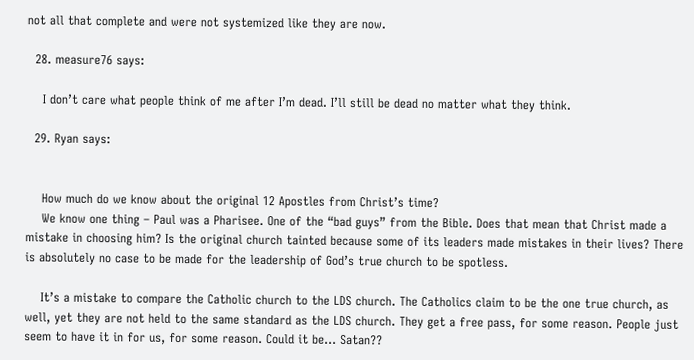not all that complete and were not systemized like they are now.

  28. measure76 says:

    I don’t care what people think of me after I’m dead. I’ll still be dead no matter what they think.

  29. Ryan says:


    How much do we know about the original 12 Apostles from Christ’s time?
    We know one thing – Paul was a Pharisee. One of the “bad guys” from the Bible. Does that mean that Christ made a mistake in choosing him? Is the original church tainted because some of its leaders made mistakes in their lives? There is absolutely no case to be made for the leadership of God’s true church to be spotless.

    It’s a mistake to compare the Catholic church to the LDS church. The Catholics claim to be the one true church, as well, yet they are not held to the same standard as the LDS church. They get a free pass, for some reason. People just seem to have it in for us, for some reason. Could it be… Satan??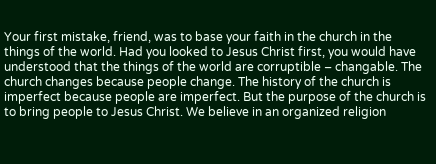Your first mistake, friend, was to base your faith in the church in the things of the world. Had you looked to Jesus Christ first, you would have understood that the things of the world are corruptible – changable. The church changes because people change. The history of the church is imperfect because people are imperfect. But the purpose of the church is to bring people to Jesus Christ. We believe in an organized religion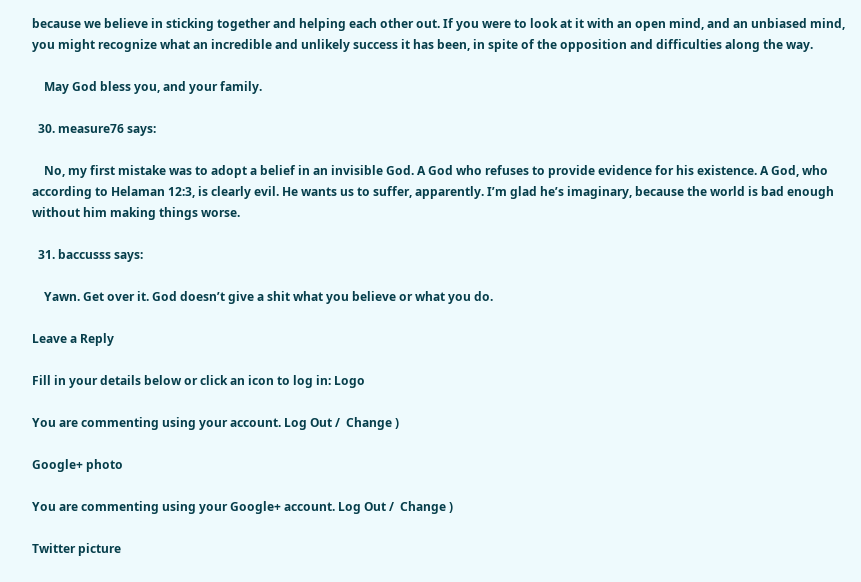because we believe in sticking together and helping each other out. If you were to look at it with an open mind, and an unbiased mind, you might recognize what an incredible and unlikely success it has been, in spite of the opposition and difficulties along the way.

    May God bless you, and your family.

  30. measure76 says:

    No, my first mistake was to adopt a belief in an invisible God. A God who refuses to provide evidence for his existence. A God, who according to Helaman 12:3, is clearly evil. He wants us to suffer, apparently. I’m glad he’s imaginary, because the world is bad enough without him making things worse.

  31. baccusss says:

    Yawn. Get over it. God doesn’t give a shit what you believe or what you do.

Leave a Reply

Fill in your details below or click an icon to log in: Logo

You are commenting using your account. Log Out /  Change )

Google+ photo

You are commenting using your Google+ account. Log Out /  Change )

Twitter picture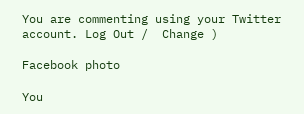You are commenting using your Twitter account. Log Out /  Change )

Facebook photo

You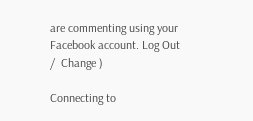are commenting using your Facebook account. Log Out /  Change )

Connecting to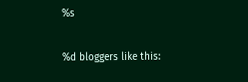%s

%d bloggers like this: